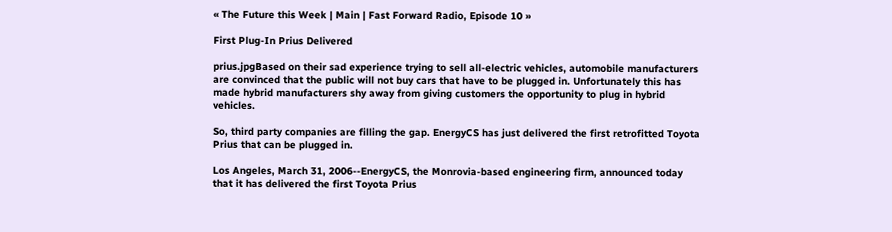« The Future this Week | Main | Fast Forward Radio, Episode 10 »

First Plug-In Prius Delivered

prius.jpgBased on their sad experience trying to sell all-electric vehicles, automobile manufacturers are convinced that the public will not buy cars that have to be plugged in. Unfortunately this has made hybrid manufacturers shy away from giving customers the opportunity to plug in hybrid vehicles.

So, third party companies are filling the gap. EnergyCS has just delivered the first retrofitted Toyota Prius that can be plugged in.

Los Angeles, March 31, 2006--EnergyCS, the Monrovia-based engineering firm, announced today that it has delivered the first Toyota Prius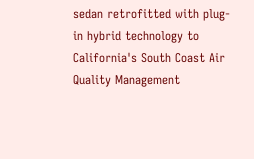sedan retrofitted with plug-in hybrid technology to California's South Coast Air Quality Management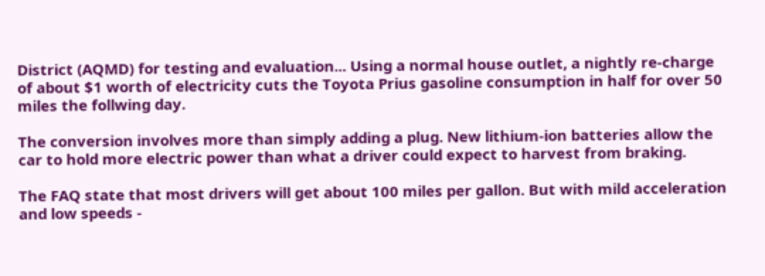District (AQMD) for testing and evaluation... Using a normal house outlet, a nightly re-charge of about $1 worth of electricity cuts the Toyota Prius gasoline consumption in half for over 50 miles the follwing day.

The conversion involves more than simply adding a plug. New lithium-ion batteries allow the car to hold more electric power than what a driver could expect to harvest from braking.

The FAQ state that most drivers will get about 100 miles per gallon. But with mild acceleration and low speeds -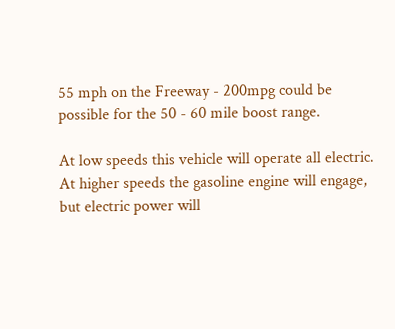55 mph on the Freeway - 200mpg could be possible for the 50 - 60 mile boost range.

At low speeds this vehicle will operate all electric. At higher speeds the gasoline engine will engage, but electric power will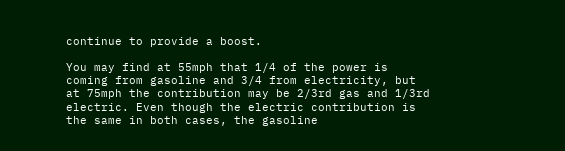continue to provide a boost.

You may find at 55mph that 1/4 of the power is coming from gasoline and 3/4 from electricity, but at 75mph the contribution may be 2/3rd gas and 1/3rd electric. Even though the electric contribution is the same in both cases, the gasoline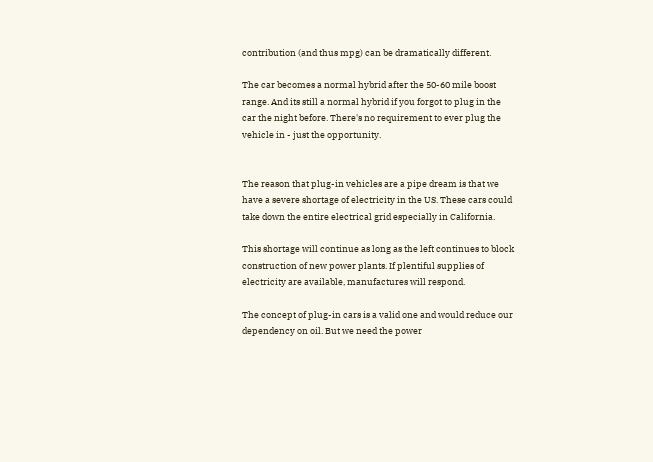contribution (and thus mpg) can be dramatically different.

The car becomes a normal hybrid after the 50-60 mile boost range. And its still a normal hybrid if you forgot to plug in the car the night before. There's no requirement to ever plug the vehicle in - just the opportunity.


The reason that plug-in vehicles are a pipe dream is that we have a severe shortage of electricity in the US. These cars could take down the entire electrical grid especially in California.

This shortage will continue as long as the left continues to block construction of new power plants. If plentiful supplies of electricity are available, manufactures will respond.

The concept of plug-in cars is a valid one and would reduce our dependency on oil. But we need the power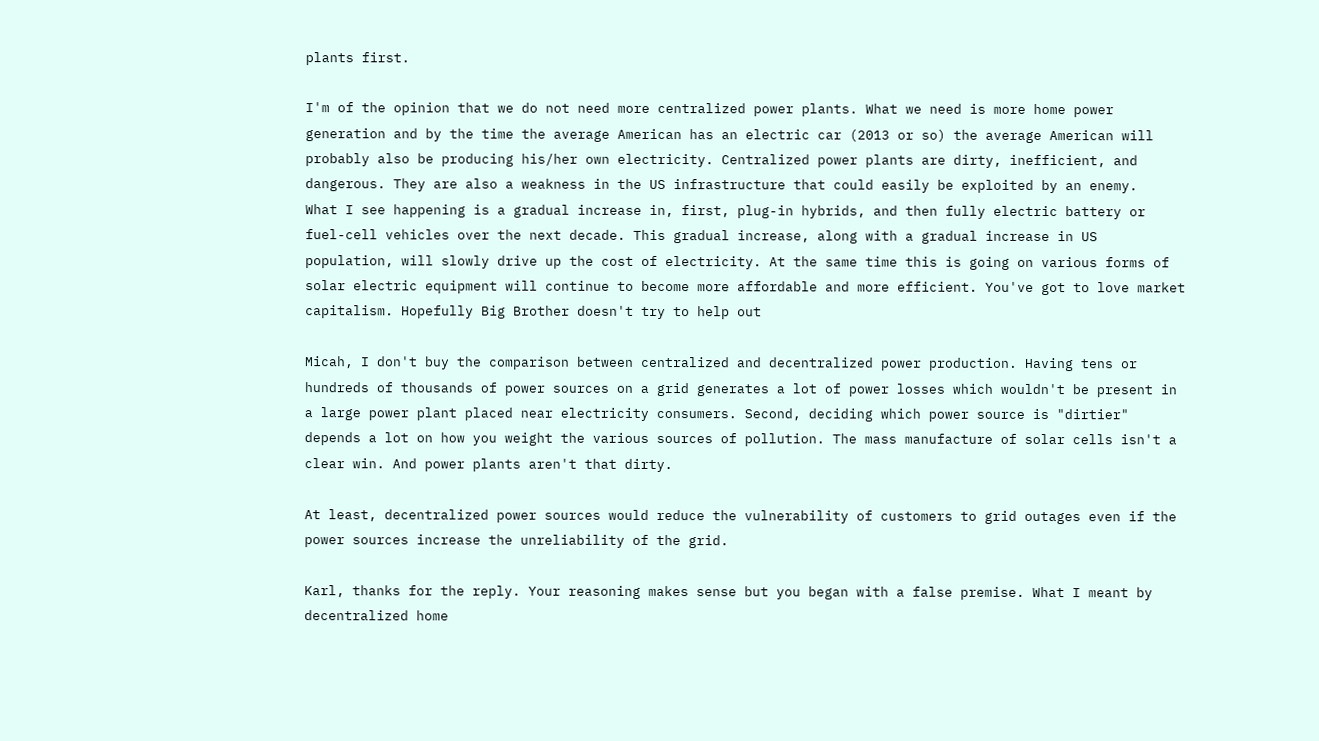plants first.

I'm of the opinion that we do not need more centralized power plants. What we need is more home power generation and by the time the average American has an electric car (2013 or so) the average American will probably also be producing his/her own electricity. Centralized power plants are dirty, inefficient, and dangerous. They are also a weakness in the US infrastructure that could easily be exploited by an enemy.
What I see happening is a gradual increase in, first, plug-in hybrids, and then fully electric battery or fuel-cell vehicles over the next decade. This gradual increase, along with a gradual increase in US population, will slowly drive up the cost of electricity. At the same time this is going on various forms of solar electric equipment will continue to become more affordable and more efficient. You've got to love market capitalism. Hopefully Big Brother doesn't try to help out

Micah, I don't buy the comparison between centralized and decentralized power production. Having tens or hundreds of thousands of power sources on a grid generates a lot of power losses which wouldn't be present in a large power plant placed near electricity consumers. Second, deciding which power source is "dirtier" depends a lot on how you weight the various sources of pollution. The mass manufacture of solar cells isn't a clear win. And power plants aren't that dirty.

At least, decentralized power sources would reduce the vulnerability of customers to grid outages even if the power sources increase the unreliability of the grid.

Karl, thanks for the reply. Your reasoning makes sense but you began with a false premise. What I meant by decentralized home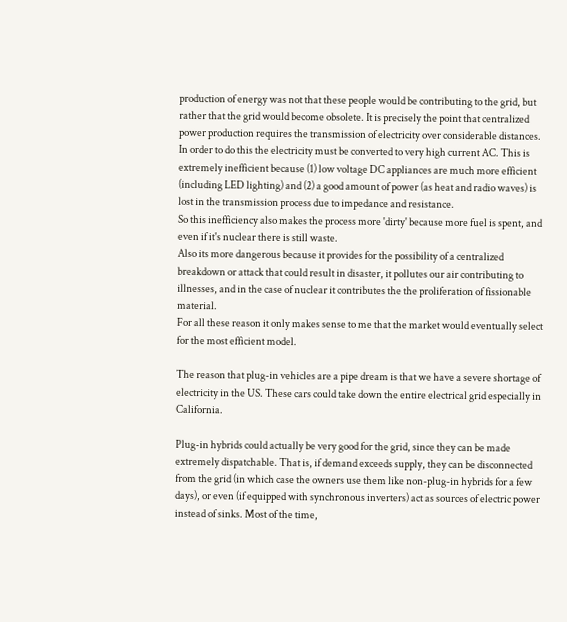production of energy was not that these people would be contributing to the grid, but rather that the grid would become obsolete. It is precisely the point that centralized power production requires the transmission of electricity over considerable distances. In order to do this the electricity must be converted to very high current AC. This is extremely inefficient because (1) low voltage DC appliances are much more efficient (including LED lighting) and (2) a good amount of power (as heat and radio waves) is lost in the transmission process due to impedance and resistance.
So this inefficiency also makes the process more 'dirty' because more fuel is spent, and even if it's nuclear there is still waste.
Also its more dangerous because it provides for the possibility of a centralized breakdown or attack that could result in disaster, it pollutes our air contributing to illnesses, and in the case of nuclear it contributes the the proliferation of fissionable material.
For all these reason it only makes sense to me that the market would eventually select for the most efficient model.

The reason that plug-in vehicles are a pipe dream is that we have a severe shortage of electricity in the US. These cars could take down the entire electrical grid especially in California.

Plug-in hybrids could actually be very good for the grid, since they can be made extremely dispatchable. That is, if demand exceeds supply, they can be disconnected from the grid (in which case the owners use them like non-plug-in hybrids for a few days), or even (if equipped with synchronous inverters) act as sources of electric power instead of sinks. Most of the time,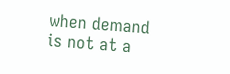when demand is not at a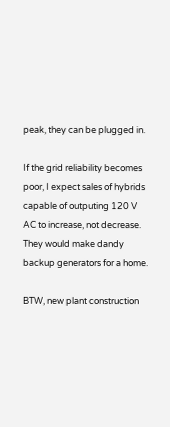peak, they can be plugged in.

If the grid reliability becomes poor, I expect sales of hybrids capable of outputing 120 V AC to increase, not decrease. They would make dandy backup generators for a home.

BTW, new plant construction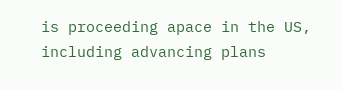is proceeding apace in the US, including advancing plans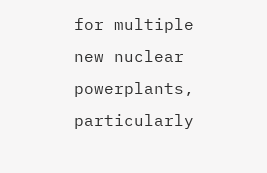for multiple new nuclear powerplants, particularly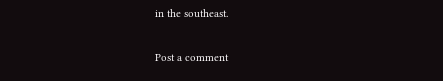in the southeast.

Post a comment